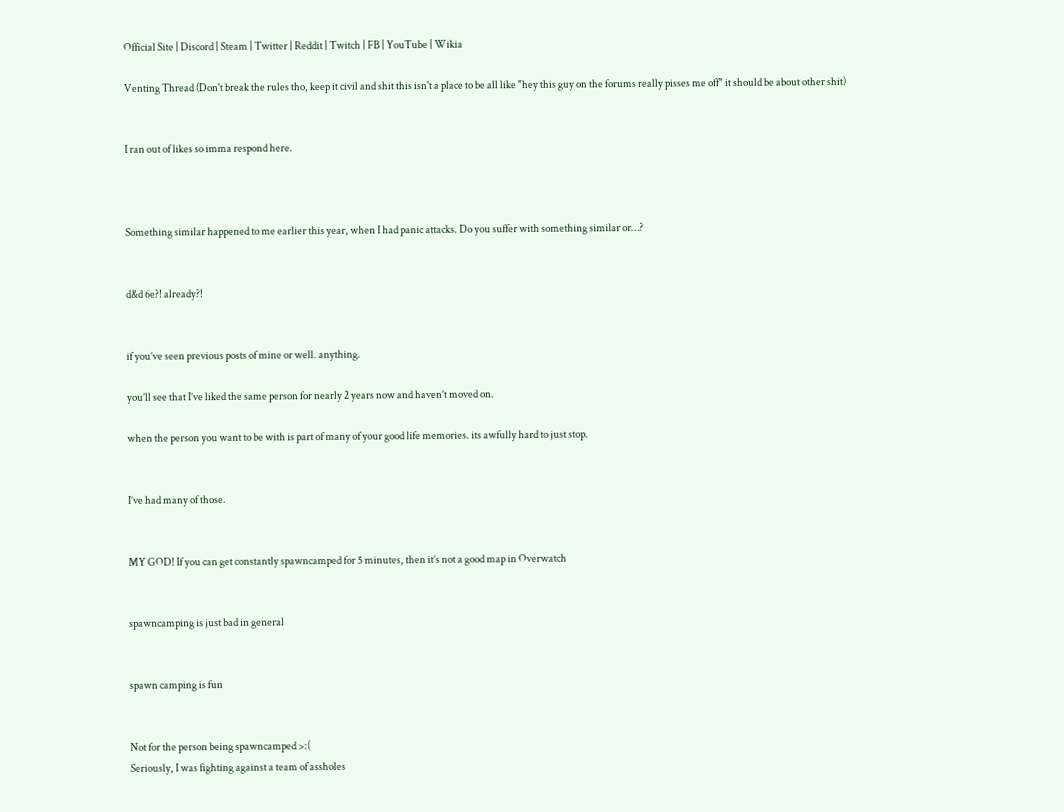Official Site | Discord | Steam | Twitter | Reddit | Twitch | FB | YouTube | Wikia

Venting Thread (Don't break the rules tho, keep it civil and shit this isn't a place to be all like "hey this guy on the forums really pisses me off" it should be about other shit)


I ran out of likes so imma respond here.



Something similar happened to me earlier this year, when I had panic attacks. Do you suffer with something similar or…?


d&d 6e?! already?!


if you’ve seen previous posts of mine or well. anything.

you’ll see that I’ve liked the same person for nearly 2 years now and haven’t moved on.

when the person you want to be with is part of many of your good life memories. its awfully hard to just stop.


I’ve had many of those.


MY GOD! If you can get constantly spawncamped for 5 minutes, then it’s not a good map in Overwatch


spawncamping is just bad in general


spawn camping is fun


Not for the person being spawncamped >:(
Seriously, I was fighting against a team of assholes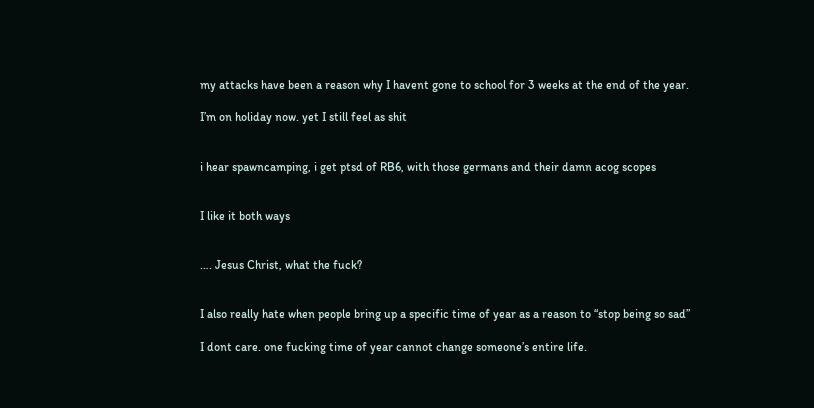my attacks have been a reason why I havent gone to school for 3 weeks at the end of the year.

I’m on holiday now. yet I still feel as shit


i hear spawncamping, i get ptsd of RB6, with those germans and their damn acog scopes


I like it both ways


…. Jesus Christ, what the fuck?


I also really hate when people bring up a specific time of year as a reason to “stop being so sad”

I dont care. one fucking time of year cannot change someone’s entire life.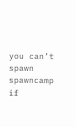you can’t spawn spawncamp if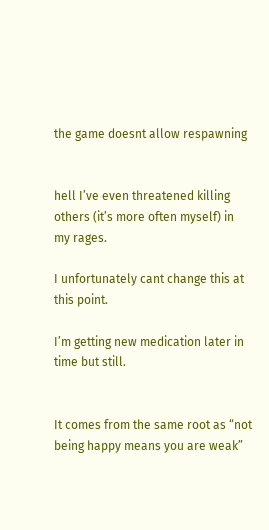the game doesnt allow respawning


hell I’ve even threatened killing others (it’s more often myself) in my rages.

I unfortunately cant change this at this point.

I’m getting new medication later in time but still.


It comes from the same root as “not being happy means you are weak”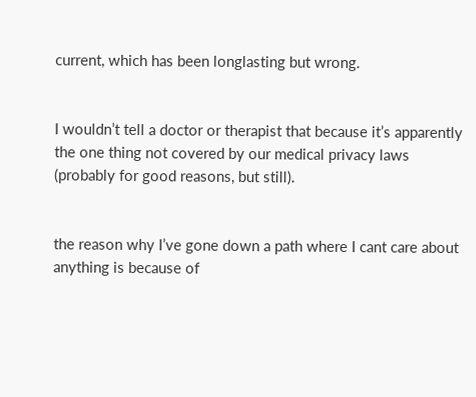current, which has been longlasting but wrong.


I wouldn’t tell a doctor or therapist that because it’s apparently the one thing not covered by our medical privacy laws (probably for good reasons, but still).


the reason why I’ve gone down a path where I cant care about anything is because of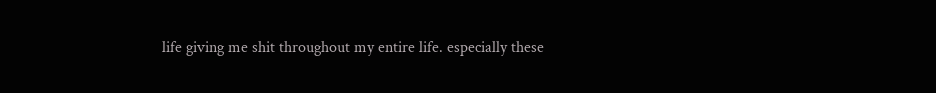life giving me shit throughout my entire life. especially these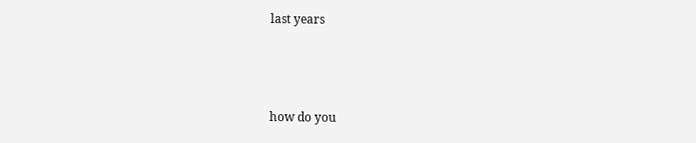last years



how do you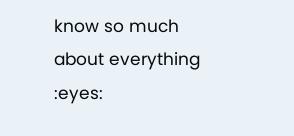know so much about everything :eyes: